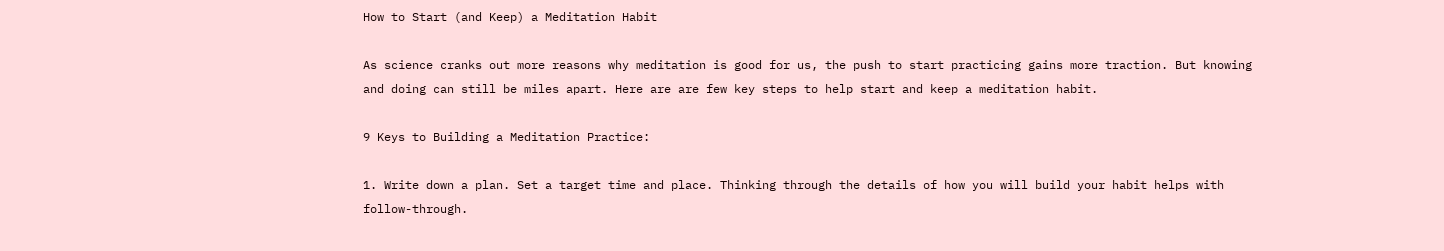How to Start (and Keep) a Meditation Habit

As science cranks out more reasons why meditation is good for us, the push to start practicing gains more traction. But knowing and doing can still be miles apart. Here are are few key steps to help start and keep a meditation habit.

9 Keys to Building a Meditation Practice:

1. Write down a plan. Set a target time and place. Thinking through the details of how you will build your habit helps with follow-through.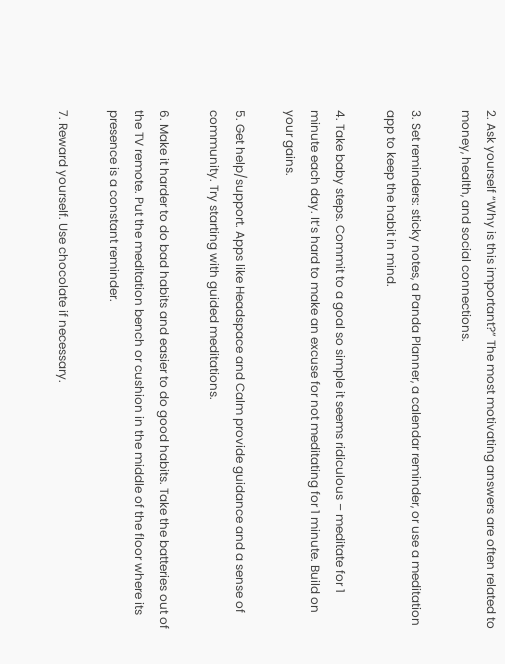2. Ask yourself “Why is this important?” The most motivating answers are often related to money, health, and social connections.

3. Set reminders: sticky notes, a Panda Planner, a calendar reminder, or use a meditation app to keep the habit in mind.

4. Take baby steps. Commit to a goal so simple it seems ridiculous – meditate for 1 minute each day. It’s hard to make an excuse for not meditating for 1 minute. Build on your gains.

5. Get help/support. Apps like Headspace and Calm provide guidance and a sense of community. Try starting with guided meditations.

6. Make it harder to do bad habits and easier to do good habits. Take the batteries out of the TV remote. Put the meditation bench or cushion in the middle of the floor where its presence is a constant reminder.

7. Reward yourself. Use chocolate if necessary.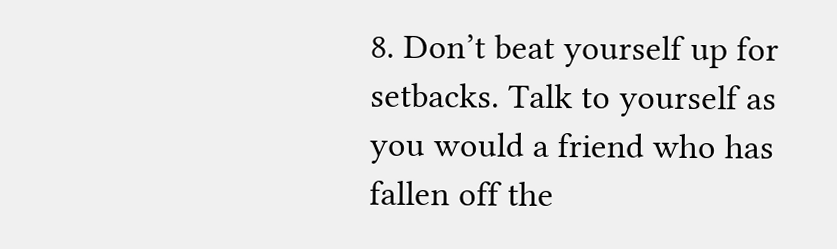8. Don’t beat yourself up for setbacks. Talk to yourself as you would a friend who has fallen off the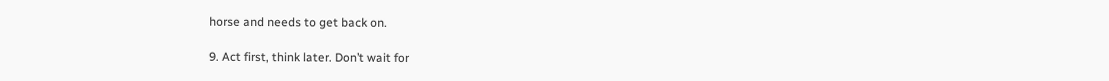horse and needs to get back on.

9. Act first, think later. Don’t wait for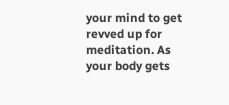your mind to get revved up for meditation. As your body gets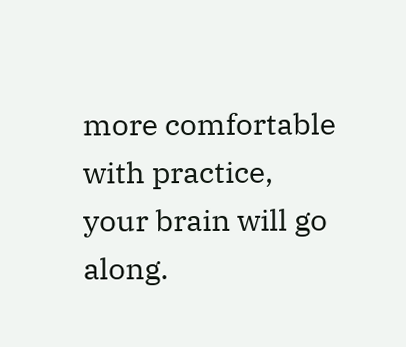more comfortable with practice, your brain will go along.